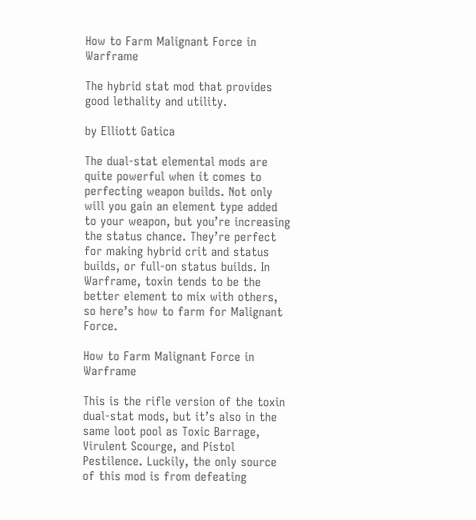How to Farm Malignant Force in Warframe

The hybrid stat mod that provides good lethality and utility.

by Elliott Gatica

The dual-stat elemental mods are quite powerful when it comes to perfecting weapon builds. Not only will you gain an element type added to your weapon, but you’re increasing the status chance. They’re perfect for making hybrid crit and status builds, or full-on status builds. In Warframe, toxin tends to be the better element to mix with others, so here’s how to farm for Malignant Force.

How to Farm Malignant Force in Warframe

This is the rifle version of the toxin dual-stat mods, but it’s also in the same loot pool as Toxic Barrage, Virulent Scourge, and Pistol Pestilence. Luckily, the only source of this mod is from defeating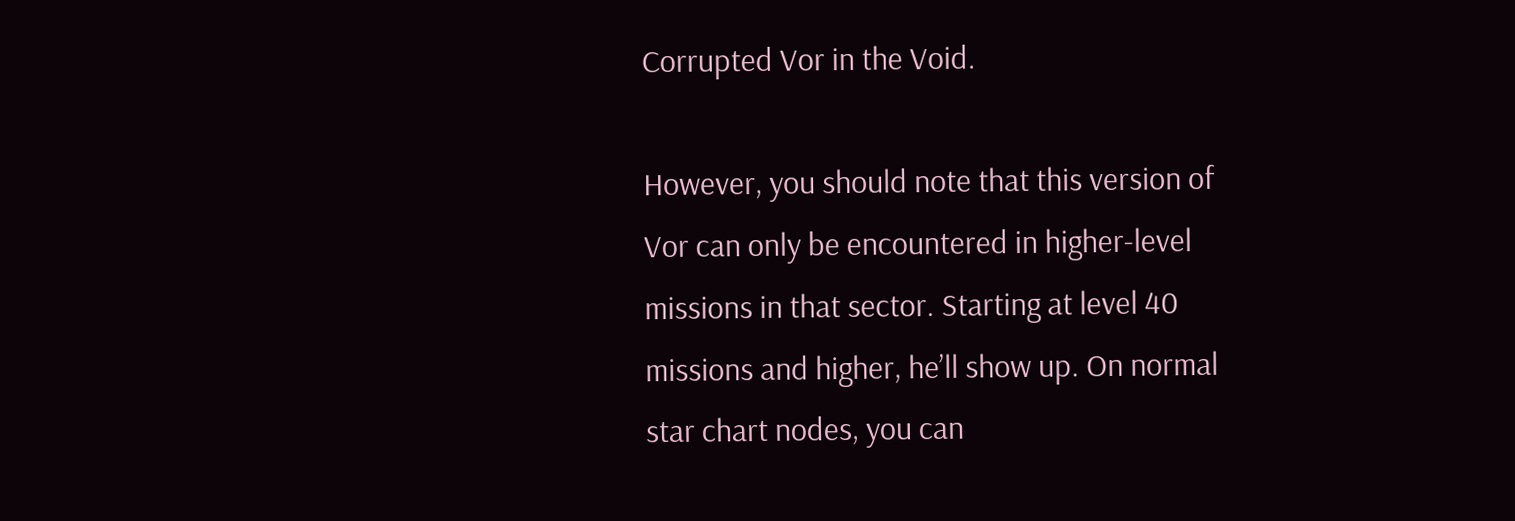Corrupted Vor in the Void.

However, you should note that this version of Vor can only be encountered in higher-level missions in that sector. Starting at level 40 missions and higher, he’ll show up. On normal star chart nodes, you can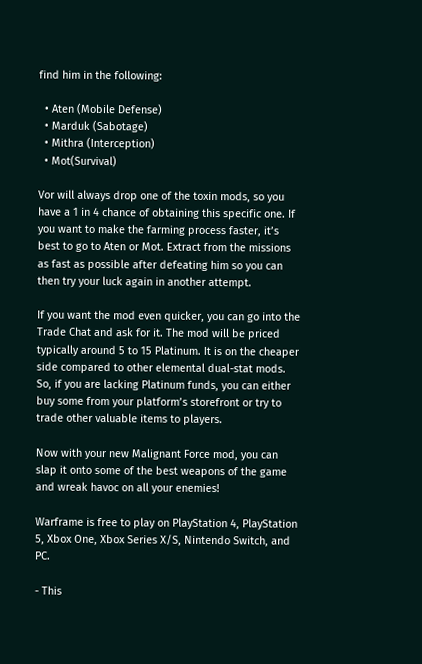find him in the following:

  • Aten (Mobile Defense)
  • Marduk (Sabotage)
  • Mithra (Interception)
  • Mot(Survival)

Vor will always drop one of the toxin mods, so you have a 1 in 4 chance of obtaining this specific one. If you want to make the farming process faster, it’s best to go to Aten or Mot. Extract from the missions as fast as possible after defeating him so you can then try your luck again in another attempt.

If you want the mod even quicker, you can go into the Trade Chat and ask for it. The mod will be priced typically around 5 to 15 Platinum. It is on the cheaper side compared to other elemental dual-stat mods. So, if you are lacking Platinum funds, you can either buy some from your platform’s storefront or try to trade other valuable items to players.

Now with your new Malignant Force mod, you can slap it onto some of the best weapons of the game and wreak havoc on all your enemies!

Warframe is free to play on PlayStation 4, PlayStation 5, Xbox One, Xbox Series X/S, Nintendo Switch, and PC.

- This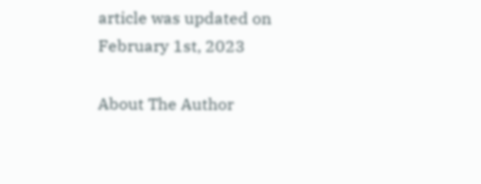article was updated on February 1st, 2023

About The Author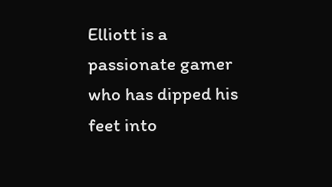Elliott is a passionate gamer who has dipped his feet into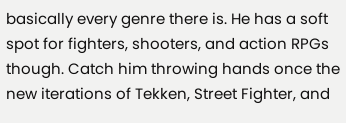basically every genre there is. He has a soft spot for fighters, shooters, and action RPGs though. Catch him throwing hands once the new iterations of Tekken, Street Fighter, and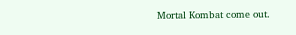Mortal Kombat come out.